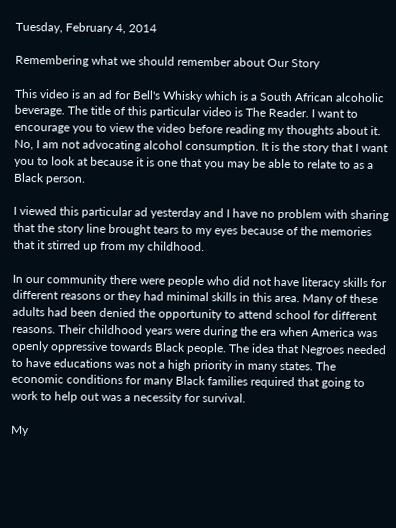Tuesday, February 4, 2014

Remembering what we should remember about Our Story

This video is an ad for Bell's Whisky which is a South African alcoholic beverage. The title of this particular video is The Reader. I want to encourage you to view the video before reading my thoughts about it. No, I am not advocating alcohol consumption. It is the story that I want you to look at because it is one that you may be able to relate to as a Black person.

I viewed this particular ad yesterday and I have no problem with sharing that the story line brought tears to my eyes because of the memories that it stirred up from my childhood.

In our community there were people who did not have literacy skills for different reasons or they had minimal skills in this area. Many of these adults had been denied the opportunity to attend school for different reasons. Their childhood years were during the era when America was openly oppressive towards Black people. The idea that Negroes needed to have educations was not a high priority in many states. The economic conditions for many Black families required that going to work to help out was a necessity for survival.

My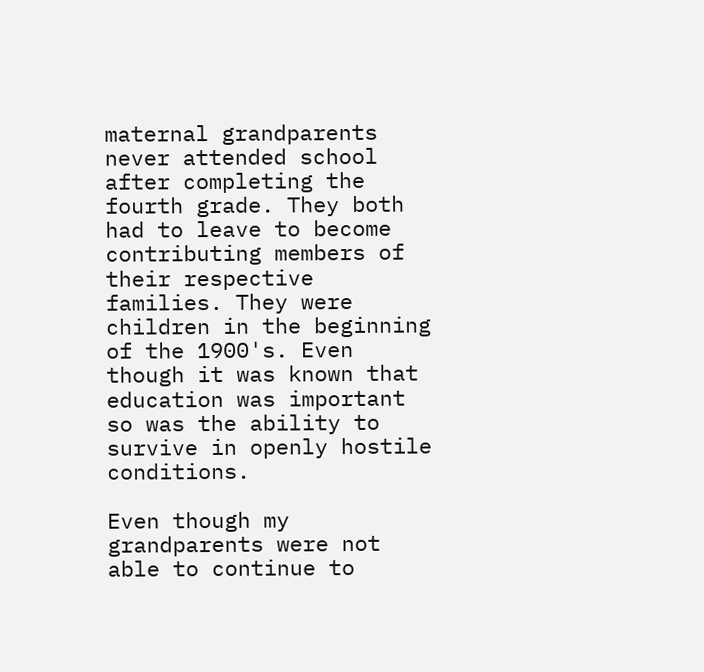maternal grandparents never attended school after completing the fourth grade. They both had to leave to become contributing members of their respective families. They were children in the beginning of the 1900's. Even though it was known that education was important so was the ability to survive in openly hostile conditions.

Even though my grandparents were not able to continue to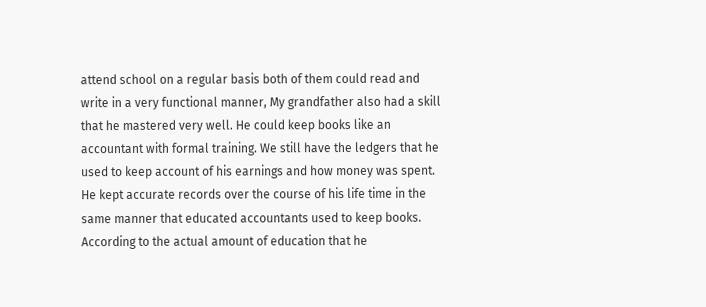attend school on a regular basis both of them could read and write in a very functional manner, My grandfather also had a skill that he mastered very well. He could keep books like an accountant with formal training. We still have the ledgers that he used to keep account of his earnings and how money was spent. He kept accurate records over the course of his life time in the same manner that educated accountants used to keep books. According to the actual amount of education that he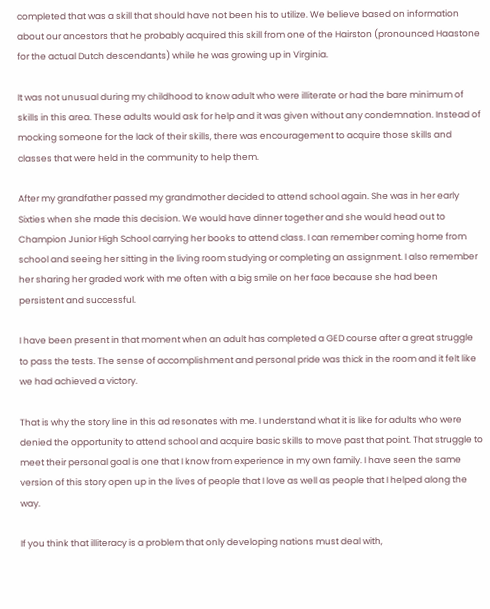completed that was a skill that should have not been his to utilize. We believe based on information about our ancestors that he probably acquired this skill from one of the Hairston (pronounced Haastone for the actual Dutch descendants) while he was growing up in Virginia.

It was not unusual during my childhood to know adult who were illiterate or had the bare minimum of skills in this area. These adults would ask for help and it was given without any condemnation. Instead of mocking someone for the lack of their skills, there was encouragement to acquire those skills and classes that were held in the community to help them.

After my grandfather passed my grandmother decided to attend school again. She was in her early Sixties when she made this decision. We would have dinner together and she would head out to Champion Junior High School carrying her books to attend class. I can remember coming home from school and seeing her sitting in the living room studying or completing an assignment. I also remember her sharing her graded work with me often with a big smile on her face because she had been persistent and successful.

I have been present in that moment when an adult has completed a GED course after a great struggle to pass the tests. The sense of accomplishment and personal pride was thick in the room and it felt like we had achieved a victory.

That is why the story line in this ad resonates with me. I understand what it is like for adults who were denied the opportunity to attend school and acquire basic skills to move past that point. That struggle to meet their personal goal is one that I know from experience in my own family. I have seen the same version of this story open up in the lives of people that I love as well as people that I helped along the way.

If you think that illiteracy is a problem that only developing nations must deal with,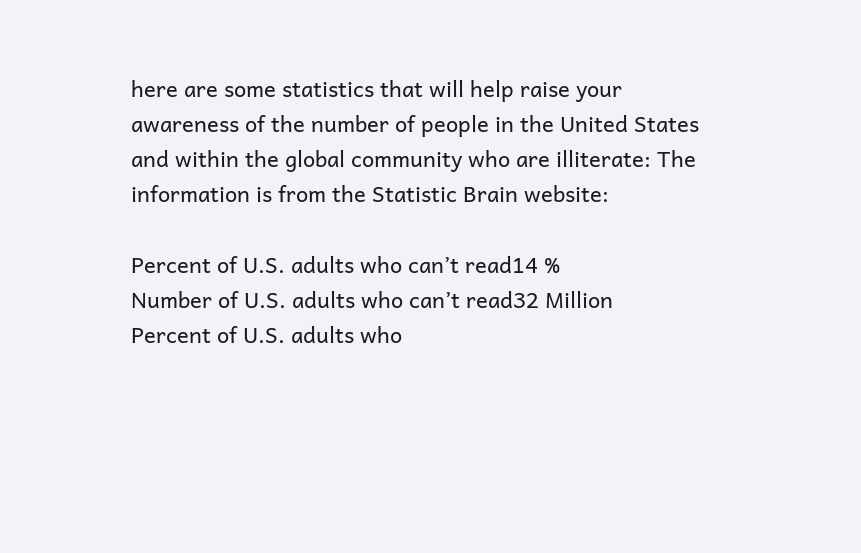here are some statistics that will help raise your awareness of the number of people in the United States and within the global community who are illiterate: The information is from the Statistic Brain website:

Percent of U.S. adults who can’t read14 %
Number of U.S. adults who can’t read32 Million
Percent of U.S. adults who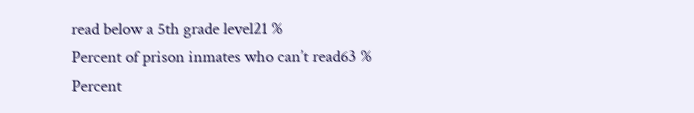read below a 5th grade level21 %
Percent of prison inmates who can’t read63 %
Percent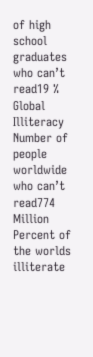of high school graduates who can’t read19 %
Global Illiteracy
Number of people worldwide who can’t read774 Million
Percent of the worlds illiterate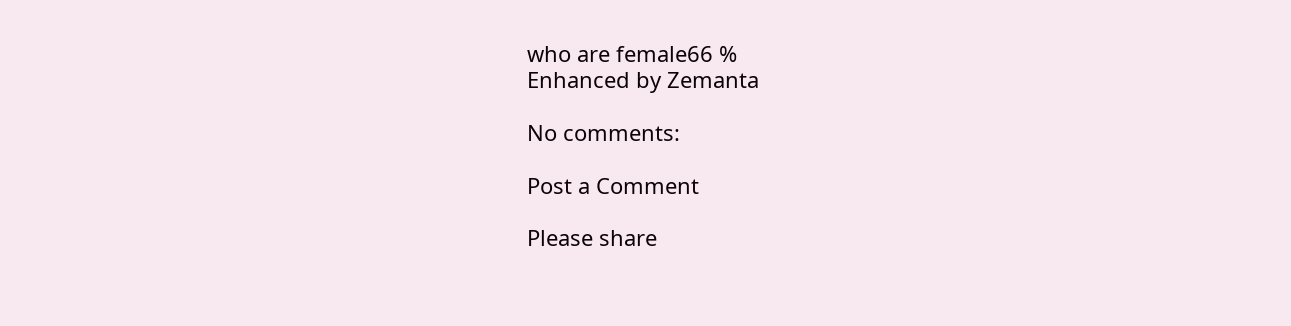who are female66 %
Enhanced by Zemanta

No comments:

Post a Comment

Please share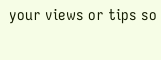your views or tips so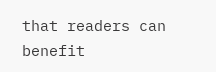that readers can benefit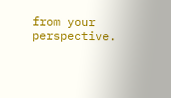from your perspective.